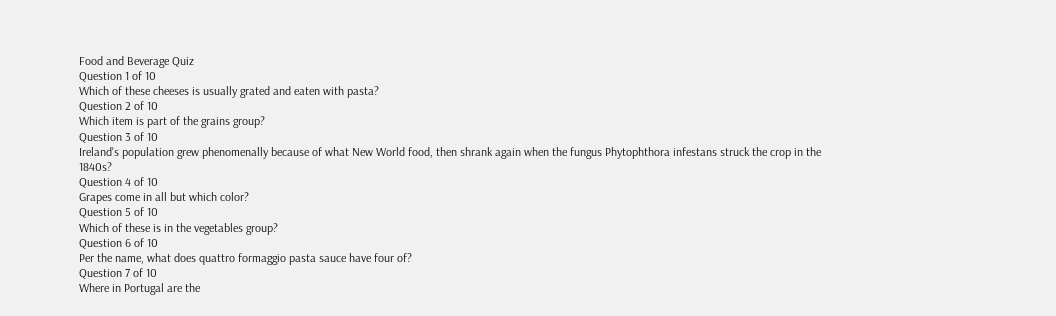Food and Beverage Quiz
Question 1 of 10
Which of these cheeses is usually grated and eaten with pasta?
Question 2 of 10
Which item is part of the grains group?
Question 3 of 10
Ireland's population grew phenomenally because of what New World food, then shrank again when the fungus Phytophthora infestans struck the crop in the 1840s?
Question 4 of 10
Grapes come in all but which color?
Question 5 of 10
Which of these is in the vegetables group?
Question 6 of 10
Per the name, what does quattro formaggio pasta sauce have four of?
Question 7 of 10
Where in Portugal are the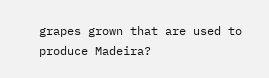grapes grown that are used to produce Madeira?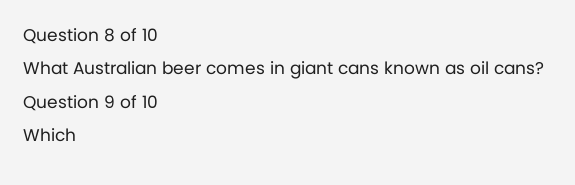Question 8 of 10
What Australian beer comes in giant cans known as oil cans?
Question 9 of 10
Which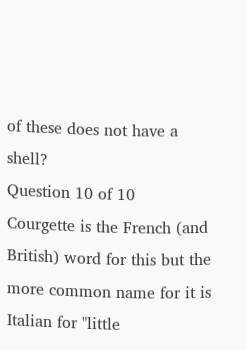of these does not have a shell?
Question 10 of 10
Courgette is the French (and British) word for this but the more common name for it is Italian for "little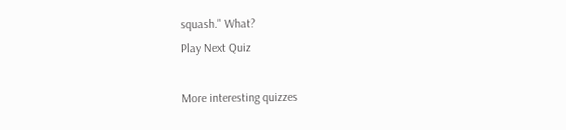squash." What?
Play Next Quiz

More interesting quizzes